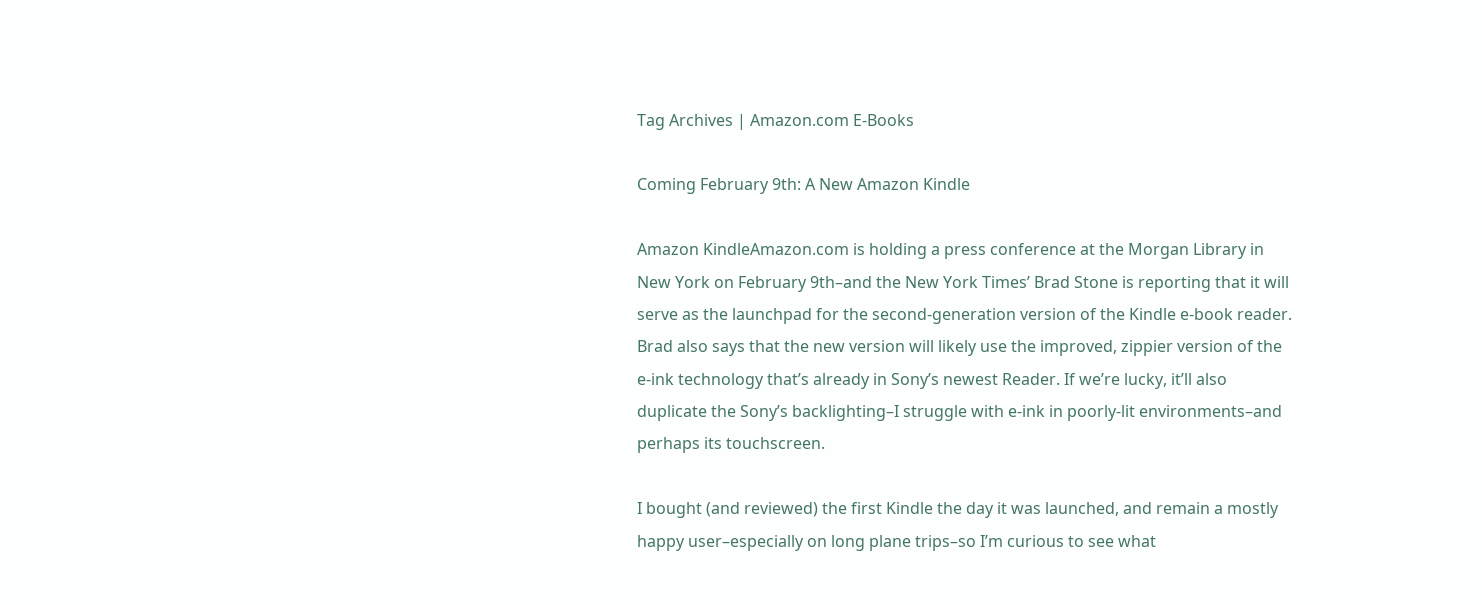Tag Archives | Amazon.com E-Books

Coming February 9th: A New Amazon Kindle

Amazon KindleAmazon.com is holding a press conference at the Morgan Library in New York on February 9th–and the New York Times’ Brad Stone is reporting that it will serve as the launchpad for the second-generation version of the Kindle e-book reader. Brad also says that the new version will likely use the improved, zippier version of the e-ink technology that’s already in Sony’s newest Reader. If we’re lucky, it’ll also duplicate the Sony’s backlighting–I struggle with e-ink in poorly-lit environments–and perhaps its touchscreen.

I bought (and reviewed) the first Kindle the day it was launched, and remain a mostly happy user–especially on long plane trips–so I’m curious to see what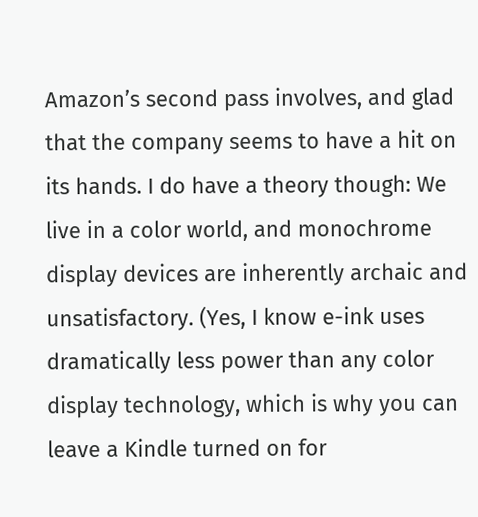Amazon’s second pass involves, and glad that the company seems to have a hit on its hands. I do have a theory though: We live in a color world, and monochrome display devices are inherently archaic and unsatisfactory. (Yes, I know e-ink uses dramatically less power than any color display technology, which is why you can leave a Kindle turned on for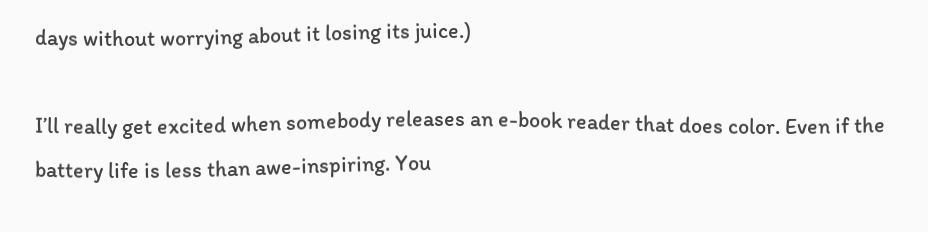days without worrying about it losing its juice.)

I’ll really get excited when somebody releases an e-book reader that does color. Even if the battery life is less than awe-inspiring. You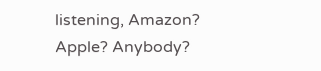listening, Amazon? Apple? Anybody?